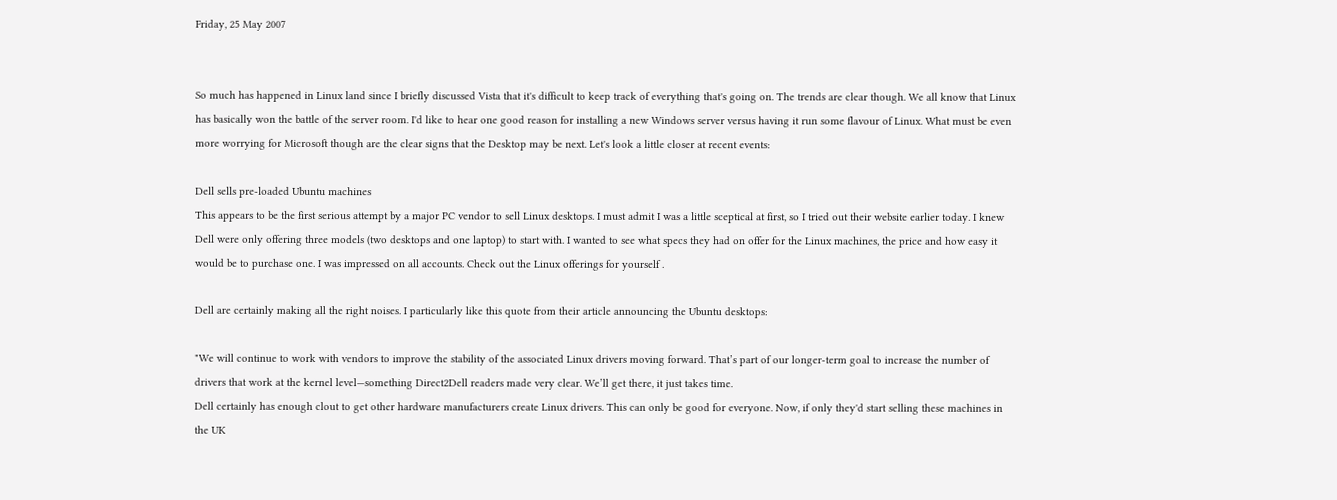Friday, 25 May 2007


So much has happened in Linux land since I briefly discussed Vista that it's difficult to keep track of everything that's going on. The trends are clear though. We all know that Linux has basically won the battle of the server room. I'd like to hear one good reason for installing a new Windows server versus having it run some flavour of Linux. What must be even more worrying for Microsoft though are the clear signs that the Desktop may be next. Let's look a little closer at recent events:

Dell sells pre-loaded Ubuntu machines
This appears to be the first serious attempt by a major PC vendor to sell Linux desktops. I must admit I was a little sceptical at first, so I tried out their website earlier today. I knew Dell were only offering three models (two desktops and one laptop) to start with. I wanted to see what specs they had on offer for the Linux machines, the price and how easy it would be to purchase one. I was impressed on all accounts. Check out the Linux offerings for yourself .

Dell are certainly making all the right noises. I particularly like this quote from their article announcing the Ubuntu desktops:

"We will continue to work with vendors to improve the stability of the associated Linux drivers moving forward. That’s part of our longer-term goal to increase the number of drivers that work at the kernel level—something Direct2Dell readers made very clear. We’ll get there, it just takes time.
Dell certainly has enough clout to get other hardware manufacturers create Linux drivers. This can only be good for everyone. Now, if only they'd start selling these machines in the UK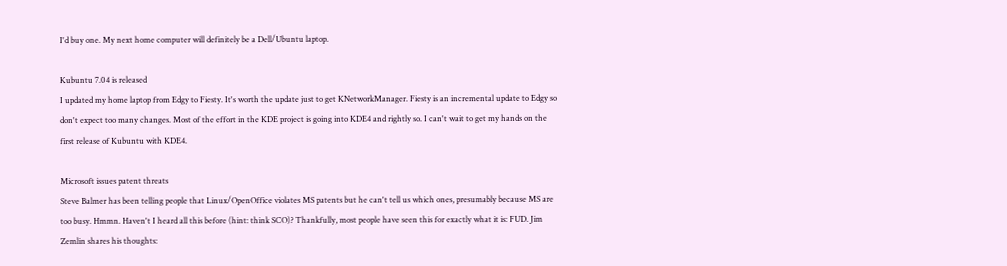I'd buy one. My next home computer will definitely be a Dell/Ubuntu laptop.

Kubuntu 7.04 is released
I updated my home laptop from Edgy to Fiesty. It's worth the update just to get KNetworkManager. Fiesty is an incremental update to Edgy so don't expect too many changes. Most of the effort in the KDE project is going into KDE4 and rightly so. I can't wait to get my hands on the first release of Kubuntu with KDE4.

Microsoft issues patent threats
Steve Balmer has been telling people that Linux/OpenOffice violates MS patents but he can't tell us which ones, presumably because MS are too busy. Hmmn. Haven't I heard all this before (hint: think SCO)? Thankfully, most people have seen this for exactly what it is: FUD. Jim Zemlin shares his thoughts: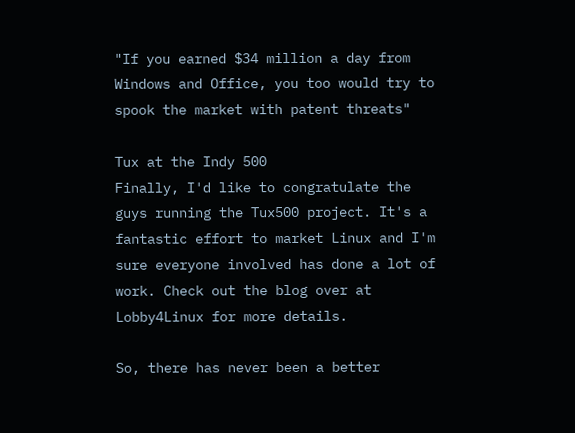"If you earned $34 million a day from Windows and Office, you too would try to spook the market with patent threats"

Tux at the Indy 500
Finally, I'd like to congratulate the guys running the Tux500 project. It's a fantastic effort to market Linux and I'm sure everyone involved has done a lot of work. Check out the blog over at Lobby4Linux for more details.

So, there has never been a better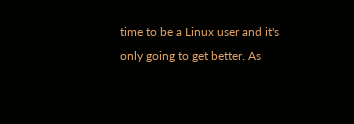time to be a Linux user and it's only going to get better. As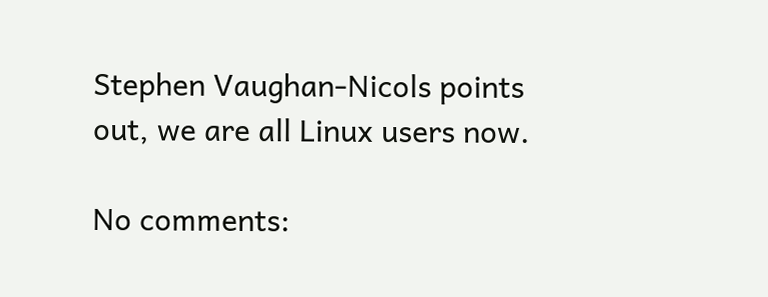Stephen Vaughan-Nicols points out, we are all Linux users now.

No comments: